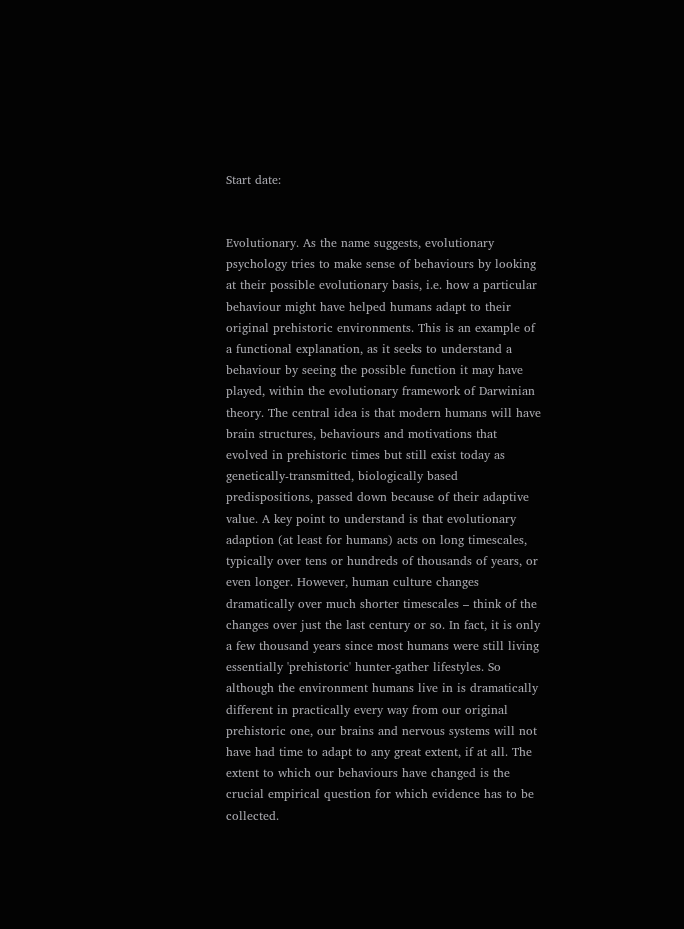Start date:


Evolutionary. As the name suggests, evolutionary psychology tries to make sense of behaviours by looking at their possible evolutionary basis, i.e. how a particular behaviour might have helped humans adapt to their original prehistoric environments. This is an example of a functional explanation, as it seeks to understand a behaviour by seeing the possible function it may have played, within the evolutionary framework of Darwinian theory. The central idea is that modern humans will have brain structures, behaviours and motivations that evolved in prehistoric times but still exist today as genetically-transmitted, biologically based predispositions, passed down because of their adaptive value. A key point to understand is that evolutionary adaption (at least for humans) acts on long timescales, typically over tens or hundreds of thousands of years, or even longer. However, human culture changes dramatically over much shorter timescales – think of the changes over just the last century or so. In fact, it is only a few thousand years since most humans were still living essentially 'prehistoric' hunter-gather lifestyles. So although the environment humans live in is dramatically different in practically every way from our original prehistoric one, our brains and nervous systems will not have had time to adapt to any great extent, if at all. The extent to which our behaviours have changed is the crucial empirical question for which evidence has to be collected.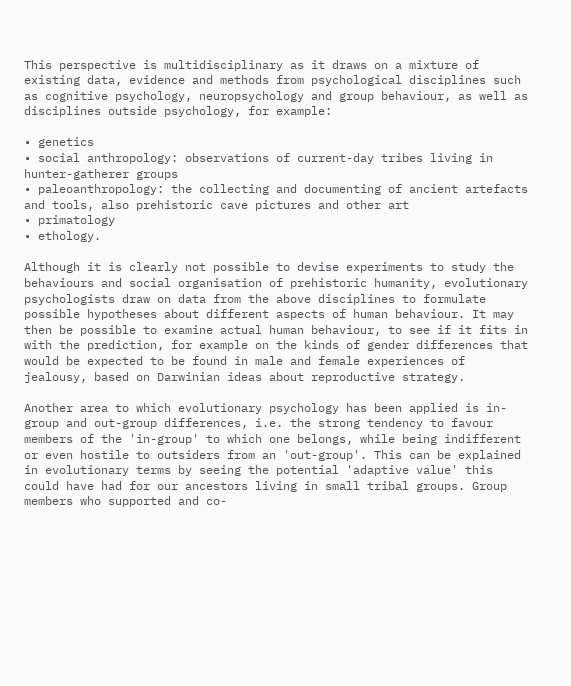This perspective is multidisciplinary as it draws on a mixture of existing data, evidence and methods from psychological disciplines such as cognitive psychology, neuropsychology and group behaviour, as well as disciplines outside psychology, for example:

• genetics
• social anthropology: observations of current-day tribes living in hunter-gatherer groups
• paleoanthropology: the collecting and documenting of ancient artefacts and tools, also prehistoric cave pictures and other art
• primatology
• ethology.

Although it is clearly not possible to devise experiments to study the behaviours and social organisation of prehistoric humanity, evolutionary psychologists draw on data from the above disciplines to formulate possible hypotheses about different aspects of human behaviour. It may then be possible to examine actual human behaviour, to see if it fits in with the prediction, for example on the kinds of gender differences that would be expected to be found in male and female experiences of jealousy, based on Darwinian ideas about reproductive strategy.

Another area to which evolutionary psychology has been applied is in-group and out-group differences, i.e. the strong tendency to favour members of the 'in-group' to which one belongs, while being indifferent or even hostile to outsiders from an 'out-group'. This can be explained in evolutionary terms by seeing the potential 'adaptive value' this could have had for our ancestors living in small tribal groups. Group members who supported and co-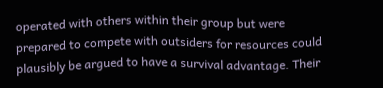operated with others within their group but were prepared to compete with outsiders for resources could plausibly be argued to have a survival advantage. Their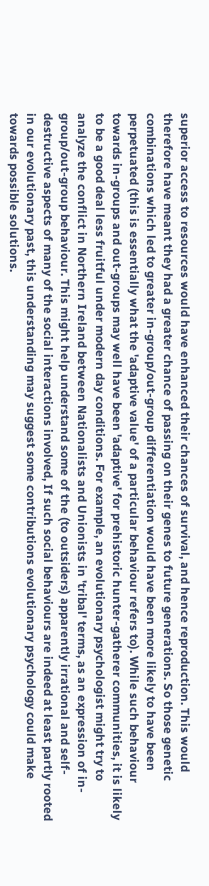superior access to resources would have enhanced their chances of survival, and hence reproduction. This would therefore have meant they had a greater chance of passing on their genes to future generations. So those genetic combinations which led to greater in-group/out-group differentiation would have been more likely to have been perpetuated (this is essentially what the 'adaptive value' of a particular behaviour refers to). While such behaviour towards in-groups and out-groups may well have been 'adaptive' for prehistoric hunter-gatherer communities, it is likely to be a good deal less fruitful under modern day conditions. For example, an evolutionary psychologist might try to analyze the conflict in Northern Ireland between Nationalists and Unionists in 'tribal' terms, as an expression of in-group/out-group behaviour. This might help understand some of the (to outsiders) apparently irrational and self-destructive aspects of many of the social interactions involved, If such social behaviours are indeed at least partly rooted in our evolutionary past, this understanding may suggest some contributions evolutionary psychology could make towards possible solutions.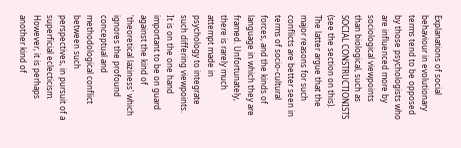Explanations of social behaviour in evolutionary terms tend to be opposed by those psychologists who are influenced more by sociological viewpoints than biological, such as SOCIAL CONSTRUCTIONISTS (see the section on this). The latter argue that the major reasons for such conflicts are better seen in terms of socio-cultural forces, and the kinds of language in which they are framed. Unfortunately, there is rarely much attempt made in psychology to integrate such differing viewpoints. It is on the one hand important to be on guard against the kind of 'theoretical laziness' which ignores the profound conceptual and methodological conflict between such perspectives, in pursuit of a superficial eclecticism. However, it is perhaps another kind of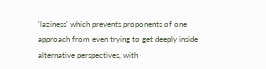'laziness' which prevents proponents of one approach from even trying to get deeply inside alternative perspectives, with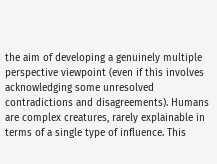the aim of developing a genuinely multiple perspective viewpoint (even if this involves acknowledging some unresolved contradictions and disagreements). Humans are complex creatures, rarely explainable in terms of a single type of influence. This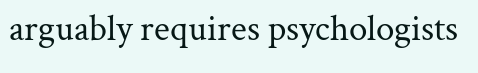arguably requires psychologists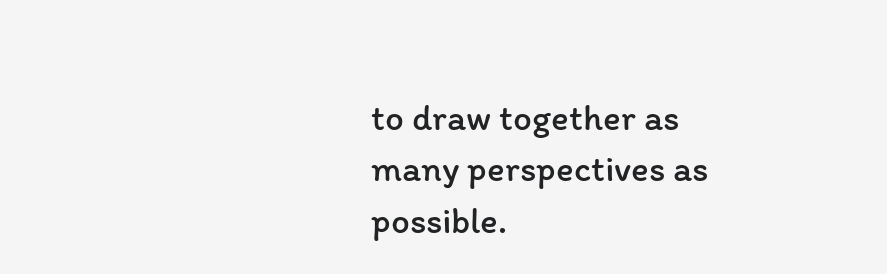to draw together as many perspectives as possible.